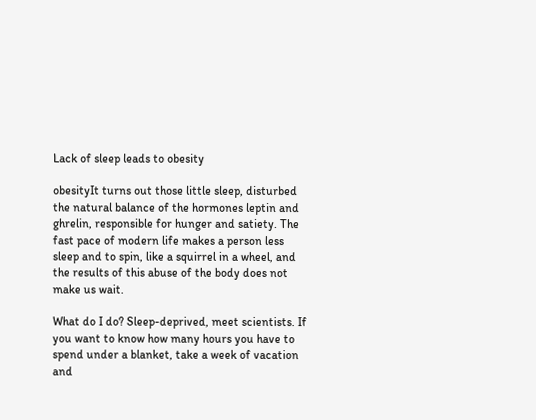Lack of sleep leads to obesity

obesityIt turns out those little sleep, disturbed the natural balance of the hormones leptin and ghrelin, responsible for hunger and satiety. The fast pace of modern life makes a person less sleep and to spin, like a squirrel in a wheel, and the results of this abuse of the body does not make us wait.

What do I do? Sleep-deprived, meet scientists. If you want to know how many hours you have to spend under a blanket, take a week of vacation and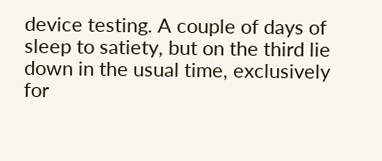device testing. A couple of days of sleep to satiety, but on the third lie down in the usual time, exclusively for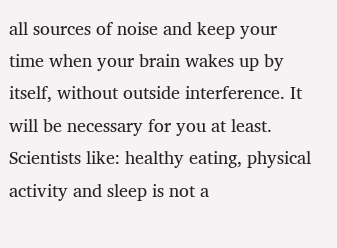all sources of noise and keep your time when your brain wakes up by itself, without outside interference. It will be necessary for you at least. Scientists like: healthy eating, physical activity and sleep is not a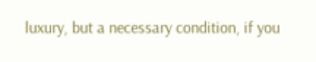luxury, but a necessary condition, if you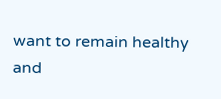want to remain healthy and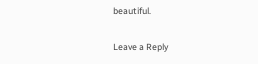beautiful.

Leave a Reply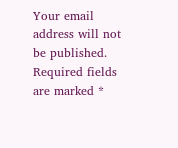Your email address will not be published. Required fields are marked *